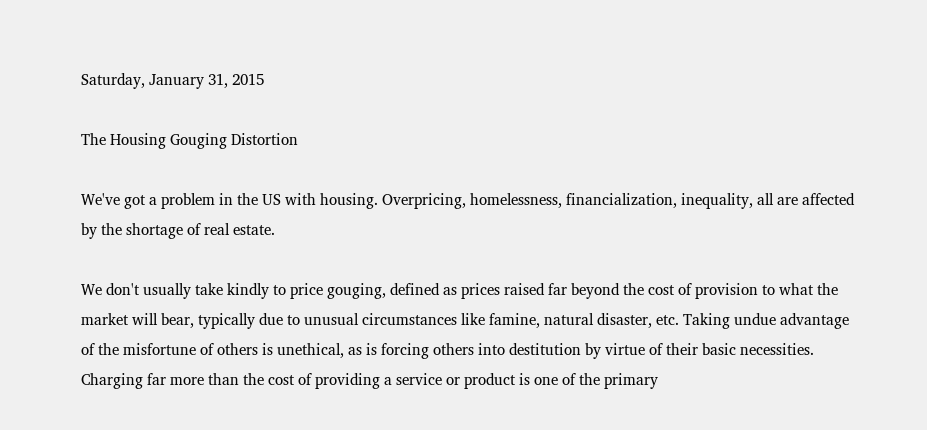Saturday, January 31, 2015

The Housing Gouging Distortion

We've got a problem in the US with housing. Overpricing, homelessness, financialization, inequality, all are affected by the shortage of real estate.

We don't usually take kindly to price gouging, defined as prices raised far beyond the cost of provision to what the market will bear, typically due to unusual circumstances like famine, natural disaster, etc. Taking undue advantage of the misfortune of others is unethical, as is forcing others into destitution by virtue of their basic necessities. Charging far more than the cost of providing a service or product is one of the primary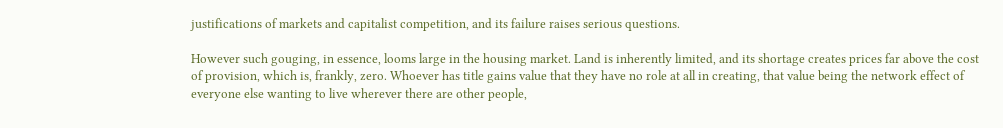justifications of markets and capitalist competition, and its failure raises serious questions.

However such gouging, in essence, looms large in the housing market. Land is inherently limited, and its shortage creates prices far above the cost of provision, which is, frankly, zero. Whoever has title gains value that they have no role at all in creating, that value being the network effect of everyone else wanting to live wherever there are other people,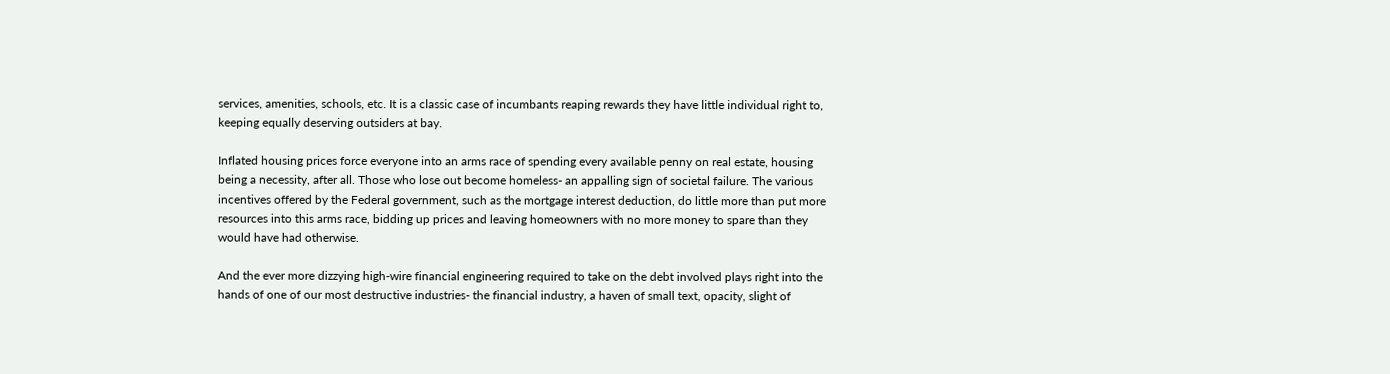services, amenities, schools, etc. It is a classic case of incumbants reaping rewards they have little individual right to, keeping equally deserving outsiders at bay.

Inflated housing prices force everyone into an arms race of spending every available penny on real estate, housing being a necessity, after all. Those who lose out become homeless- an appalling sign of societal failure. The various incentives offered by the Federal government, such as the mortgage interest deduction, do little more than put more resources into this arms race, bidding up prices and leaving homeowners with no more money to spare than they would have had otherwise.

And the ever more dizzying high-wire financial engineering required to take on the debt involved plays right into the hands of one of our most destructive industries- the financial industry, a haven of small text, opacity, slight of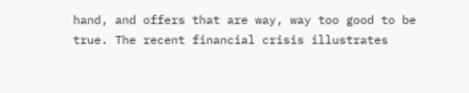hand, and offers that are way, way too good to be true. The recent financial crisis illustrates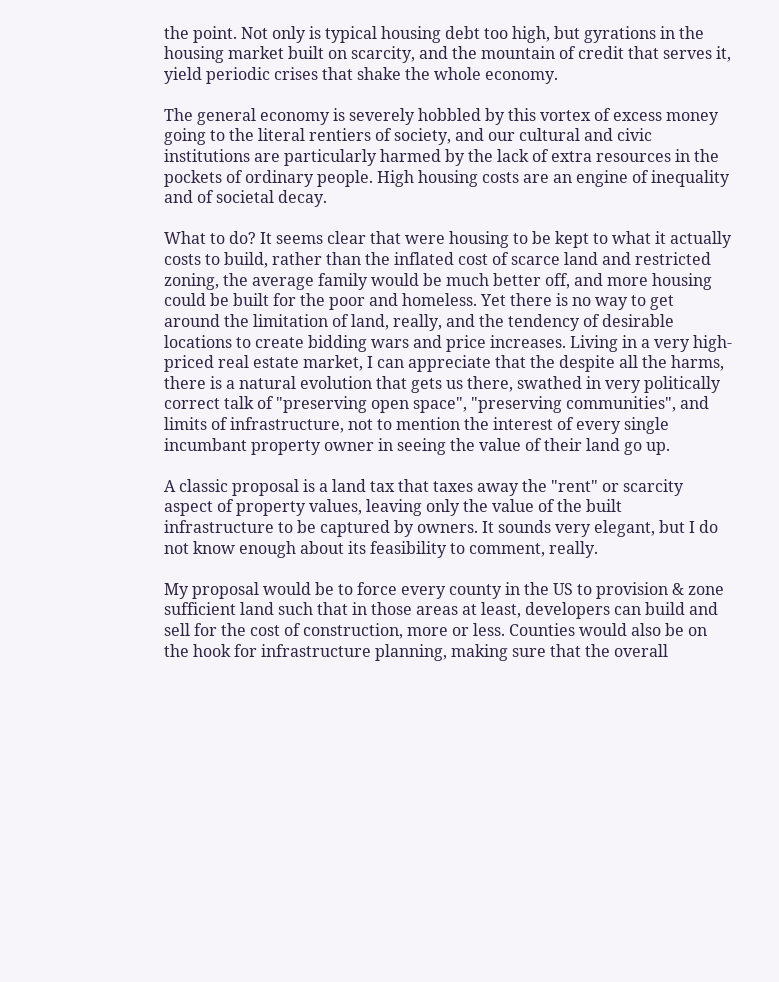the point. Not only is typical housing debt too high, but gyrations in the housing market built on scarcity, and the mountain of credit that serves it, yield periodic crises that shake the whole economy.

The general economy is severely hobbled by this vortex of excess money going to the literal rentiers of society, and our cultural and civic institutions are particularly harmed by the lack of extra resources in the pockets of ordinary people. High housing costs are an engine of inequality and of societal decay.

What to do? It seems clear that were housing to be kept to what it actually costs to build, rather than the inflated cost of scarce land and restricted zoning, the average family would be much better off, and more housing could be built for the poor and homeless. Yet there is no way to get around the limitation of land, really, and the tendency of desirable locations to create bidding wars and price increases. Living in a very high-priced real estate market, I can appreciate that the despite all the harms, there is a natural evolution that gets us there, swathed in very politically correct talk of "preserving open space", "preserving communities", and limits of infrastructure, not to mention the interest of every single incumbant property owner in seeing the value of their land go up.

A classic proposal is a land tax that taxes away the "rent" or scarcity aspect of property values, leaving only the value of the built infrastructure to be captured by owners. It sounds very elegant, but I do not know enough about its feasibility to comment, really.

My proposal would be to force every county in the US to provision & zone sufficient land such that in those areas at least, developers can build and sell for the cost of construction, more or less. Counties would also be on the hook for infrastructure planning, making sure that the overall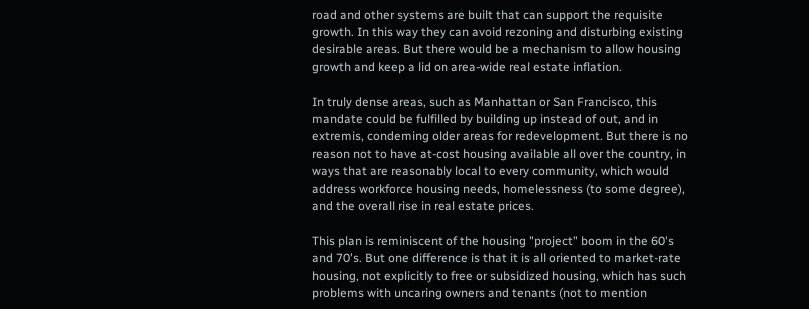road and other systems are built that can support the requisite growth. In this way they can avoid rezoning and disturbing existing desirable areas. But there would be a mechanism to allow housing growth and keep a lid on area-wide real estate inflation.

In truly dense areas, such as Manhattan or San Francisco, this mandate could be fulfilled by building up instead of out, and in extremis, condeming older areas for redevelopment. But there is no reason not to have at-cost housing available all over the country, in ways that are reasonably local to every community, which would address workforce housing needs, homelessness (to some degree), and the overall rise in real estate prices.

This plan is reminiscent of the housing "project" boom in the 60's and 70's. But one difference is that it is all oriented to market-rate housing, not explicitly to free or subsidized housing, which has such problems with uncaring owners and tenants (not to mention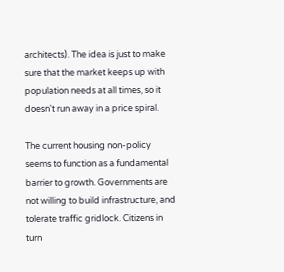architects). The idea is just to make sure that the market keeps up with population needs at all times, so it doesn't run away in a price spiral.

The current housing non-policy seems to function as a fundamental barrier to growth. Governments are not willing to build infrastructure, and tolerate traffic gridlock. Citizens in turn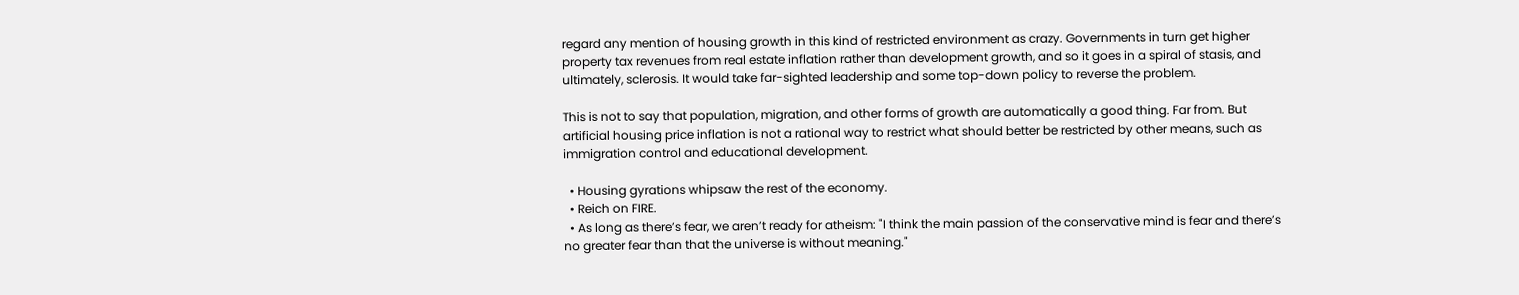regard any mention of housing growth in this kind of restricted environment as crazy. Governments in turn get higher property tax revenues from real estate inflation rather than development growth, and so it goes in a spiral of stasis, and ultimately, sclerosis. It would take far-sighted leadership and some top-down policy to reverse the problem.

This is not to say that population, migration, and other forms of growth are automatically a good thing. Far from. But artificial housing price inflation is not a rational way to restrict what should better be restricted by other means, such as immigration control and educational development.

  • Housing gyrations whipsaw the rest of the economy.
  • Reich on FIRE.
  • As long as there’s fear, we aren’t ready for atheism: "I think the main passion of the conservative mind is fear and there’s no greater fear than that the universe is without meaning."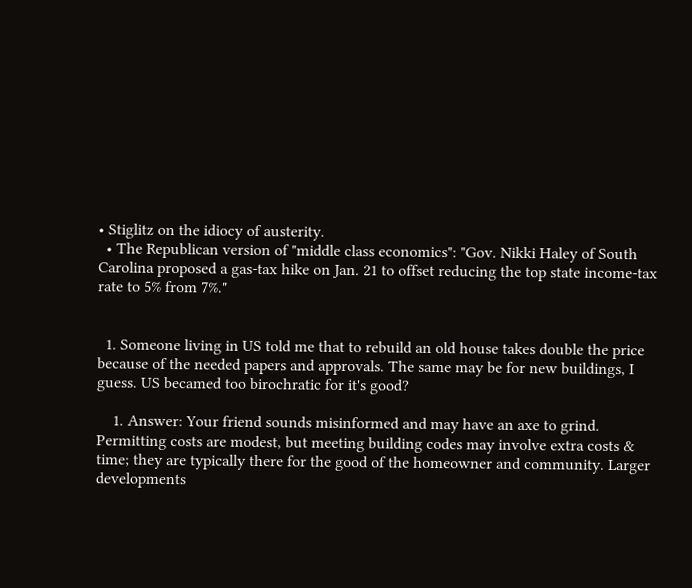• Stiglitz on the idiocy of austerity.
  • The Republican version of "middle class economics": "Gov. Nikki Haley of South Carolina proposed a gas-tax hike on Jan. 21 to offset reducing the top state income-tax rate to 5% from 7%."


  1. Someone living in US told me that to rebuild an old house takes double the price because of the needed papers and approvals. The same may be for new buildings, I guess. US becamed too birochratic for it's good?

    1. Answer: Your friend sounds misinformed and may have an axe to grind. Permitting costs are modest, but meeting building codes may involve extra costs & time; they are typically there for the good of the homeowner and community. Larger developments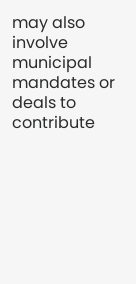may also involve municipal mandates or deals to contribute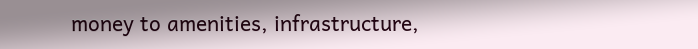money to amenities, infrastructure,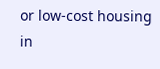or low-cost housing in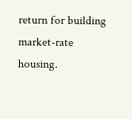return for building market-rate housing.